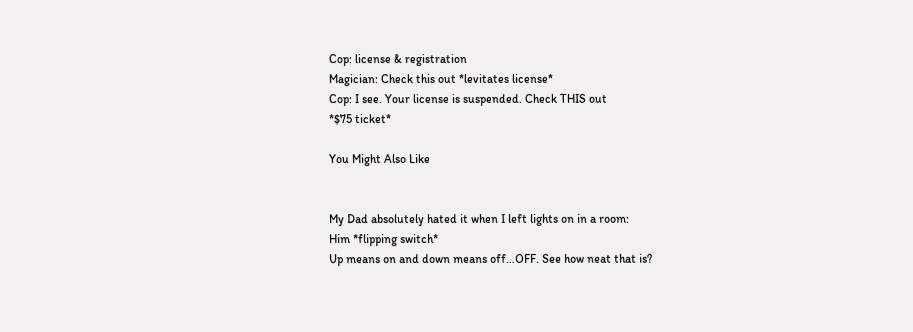Cop: license & registration
Magician: Check this out *levitates license*
Cop: I see. Your license is suspended. Check THIS out
*$75 ticket*

You Might Also Like


My Dad absolutely hated it when I left lights on in a room:
Him *flipping switch*
Up means on and down means off…OFF. See how neat that is?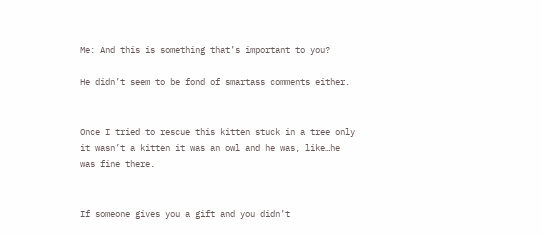Me: And this is something that’s important to you?

He didn’t seem to be fond of smartass comments either.


Once I tried to rescue this kitten stuck in a tree only it wasn’t a kitten it was an owl and he was, like…he was fine there.


If someone gives you a gift and you didn’t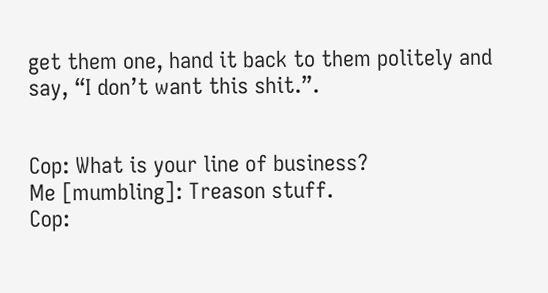get them one, hand it back to them politely and say, “I don’t want this shit.”.


Cop: What is your line of business?
Me [mumbling]: Treason stuff.
Cop: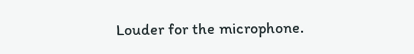Louder for the microphone.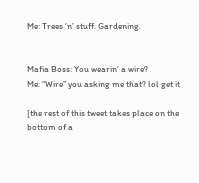Me: Trees ‘n’ stuff. Gardening.


Mafia Boss: You wearin’ a wire?
Me: “Wire” you asking me that? lol get it

[the rest of this tweet takes place on the bottom of a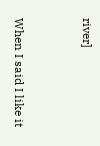river]


When I said I like it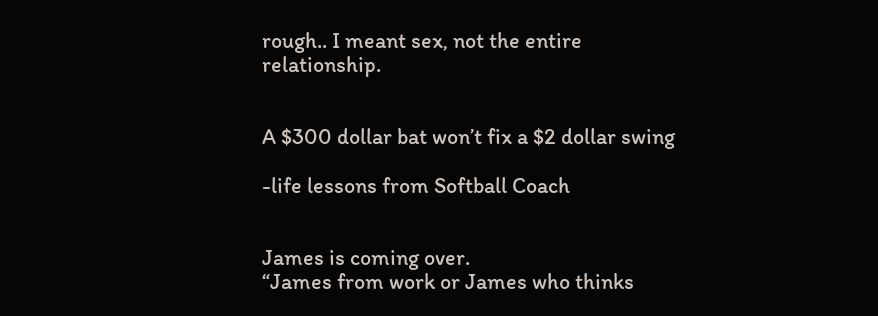rough.. I meant sex, not the entire relationship.


A $300 dollar bat won’t fix a $2 dollar swing

-life lessons from Softball Coach


James is coming over.
“James from work or James who thinks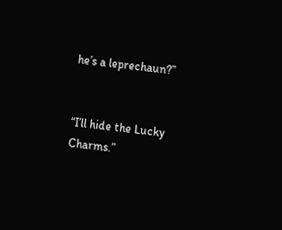he’s a leprechaun?”


“I’ll hide the Lucky Charms.”